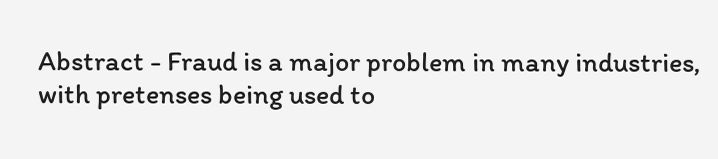Abstract - Fraud is a major problem in many industries, with pretenses being used to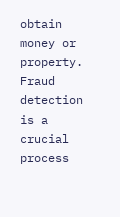obtain money or property. Fraud detection is a crucial process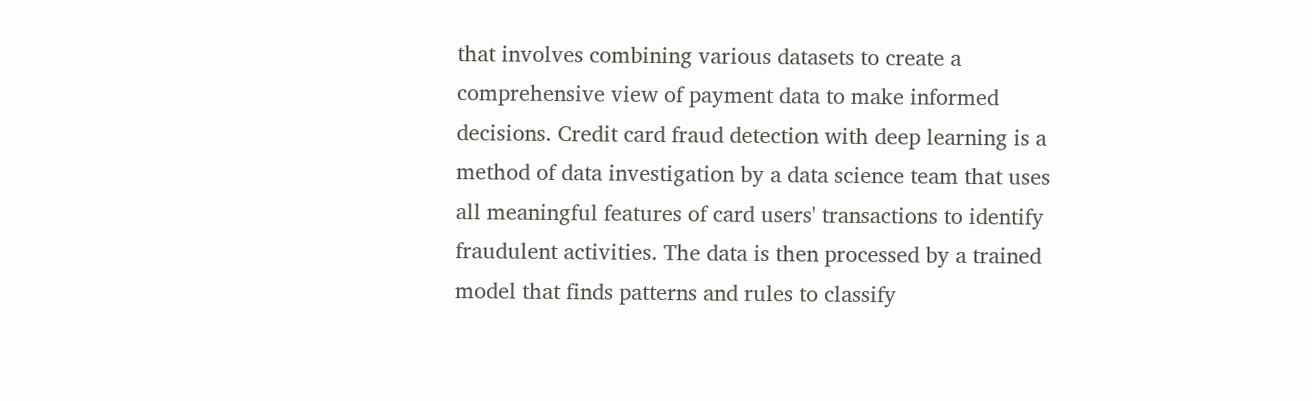that involves combining various datasets to create a comprehensive view of payment data to make informed decisions. Credit card fraud detection with deep learning is a method of data investigation by a data science team that uses all meaningful features of card users' transactions to identify fraudulent activities. The data is then processed by a trained model that finds patterns and rules to classify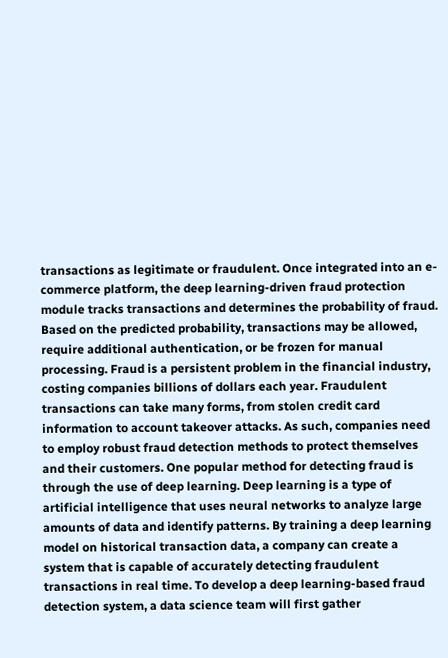transactions as legitimate or fraudulent. Once integrated into an e-commerce platform, the deep learning-driven fraud protection module tracks transactions and determines the probability of fraud. Based on the predicted probability, transactions may be allowed, require additional authentication, or be frozen for manual processing. Fraud is a persistent problem in the financial industry, costing companies billions of dollars each year. Fraudulent transactions can take many forms, from stolen credit card information to account takeover attacks. As such, companies need to employ robust fraud detection methods to protect themselves and their customers. One popular method for detecting fraud is through the use of deep learning. Deep learning is a type of artificial intelligence that uses neural networks to analyze large amounts of data and identify patterns. By training a deep learning model on historical transaction data, a company can create a system that is capable of accurately detecting fraudulent transactions in real time. To develop a deep learning-based fraud detection system, a data science team will first gather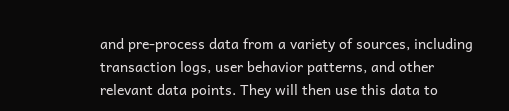and pre-process data from a variety of sources, including transaction logs, user behavior patterns, and other relevant data points. They will then use this data to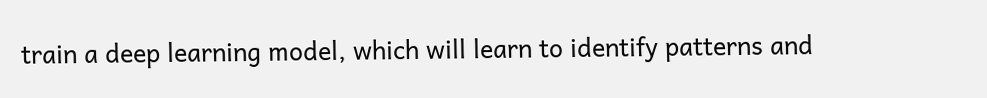train a deep learning model, which will learn to identify patterns and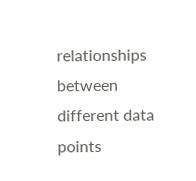relationships between different data points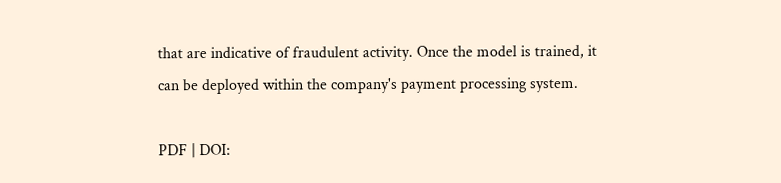that are indicative of fraudulent activity. Once the model is trained, it can be deployed within the company's payment processing system.

PDF | DOI: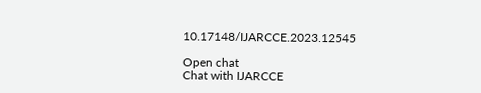10.17148/IJARCCE.2023.12545

Open chat
Chat with IJARCCE